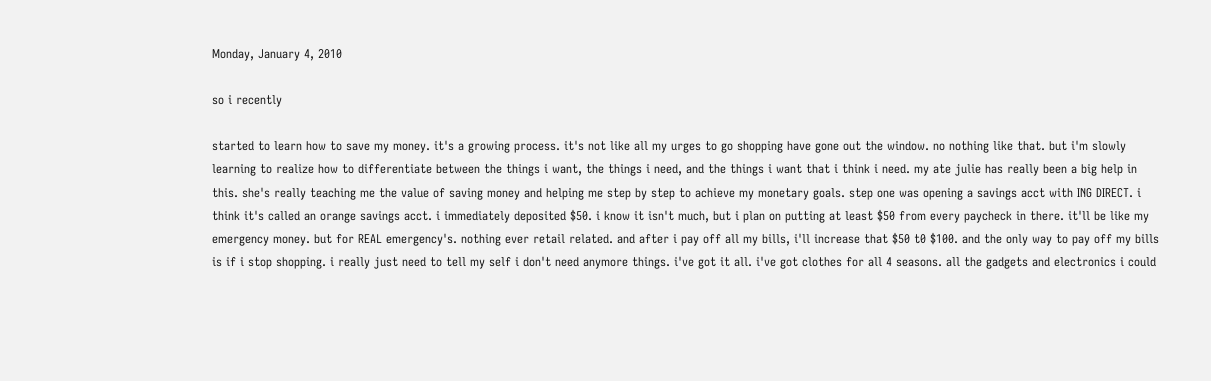Monday, January 4, 2010

so i recently

started to learn how to save my money. it's a growing process. it's not like all my urges to go shopping have gone out the window. no nothing like that. but i'm slowly learning to realize how to differentiate between the things i want, the things i need, and the things i want that i think i need. my ate julie has really been a big help in this. she's really teaching me the value of saving money and helping me step by step to achieve my monetary goals. step one was opening a savings acct with ING DIRECT. i think it's called an orange savings acct. i immediately deposited $50. i know it isn't much, but i plan on putting at least $50 from every paycheck in there. it'll be like my emergency money. but for REAL emergency's. nothing ever retail related. and after i pay off all my bills, i'll increase that $50 t0 $100. and the only way to pay off my bills is if i stop shopping. i really just need to tell my self i don't need anymore things. i've got it all. i've got clothes for all 4 seasons. all the gadgets and electronics i could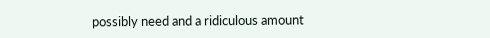possibly need and a ridiculous amount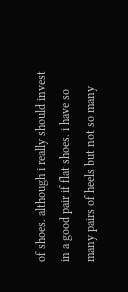of shoes. although i really should invest in a good pair if flat shoes. i have so many pairs of heels but not so many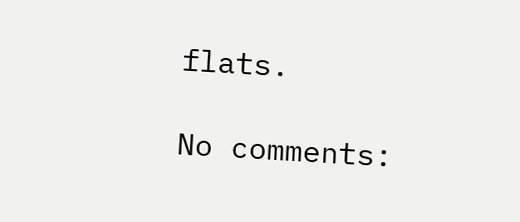flats.

No comments: